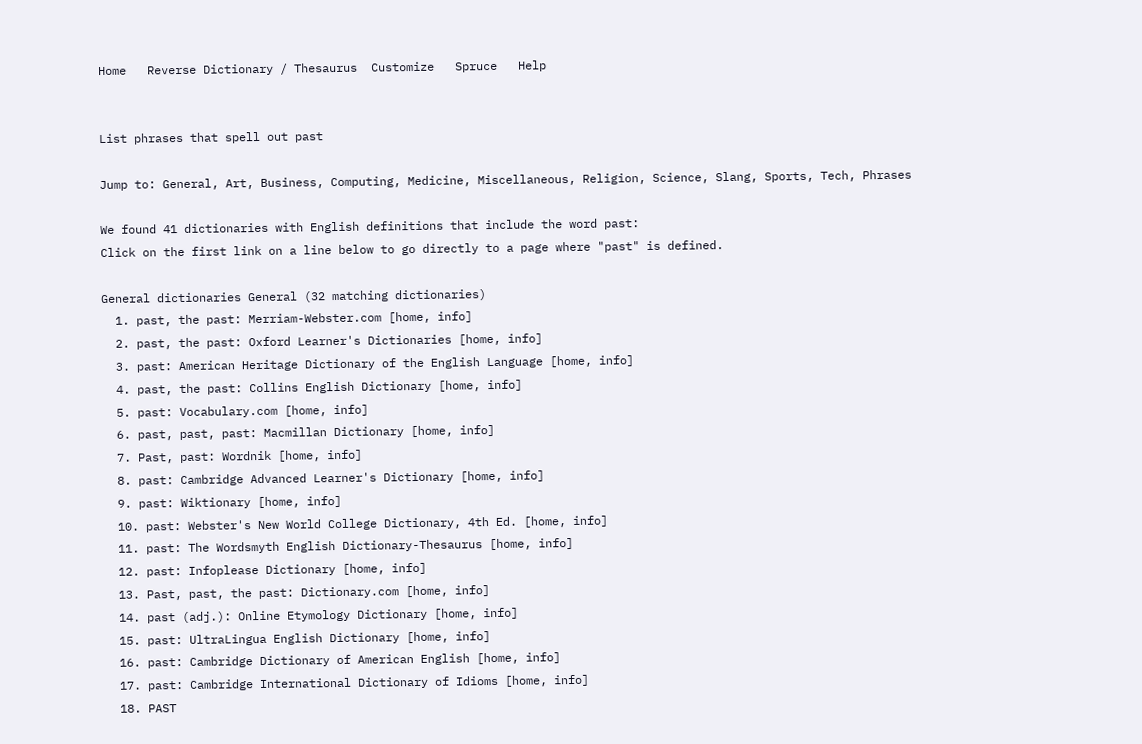Home   Reverse Dictionary / Thesaurus  Customize   Spruce   Help


List phrases that spell out past

Jump to: General, Art, Business, Computing, Medicine, Miscellaneous, Religion, Science, Slang, Sports, Tech, Phrases

We found 41 dictionaries with English definitions that include the word past:
Click on the first link on a line below to go directly to a page where "past" is defined.

General dictionaries General (32 matching dictionaries)
  1. past, the past: Merriam-Webster.com [home, info]
  2. past, the past: Oxford Learner's Dictionaries [home, info]
  3. past: American Heritage Dictionary of the English Language [home, info]
  4. past, the past: Collins English Dictionary [home, info]
  5. past: Vocabulary.com [home, info]
  6. past, past, past: Macmillan Dictionary [home, info]
  7. Past, past: Wordnik [home, info]
  8. past: Cambridge Advanced Learner's Dictionary [home, info]
  9. past: Wiktionary [home, info]
  10. past: Webster's New World College Dictionary, 4th Ed. [home, info]
  11. past: The Wordsmyth English Dictionary-Thesaurus [home, info]
  12. past: Infoplease Dictionary [home, info]
  13. Past, past, the past: Dictionary.com [home, info]
  14. past (adj.): Online Etymology Dictionary [home, info]
  15. past: UltraLingua English Dictionary [home, info]
  16. past: Cambridge Dictionary of American English [home, info]
  17. past: Cambridge International Dictionary of Idioms [home, info]
  18. PAST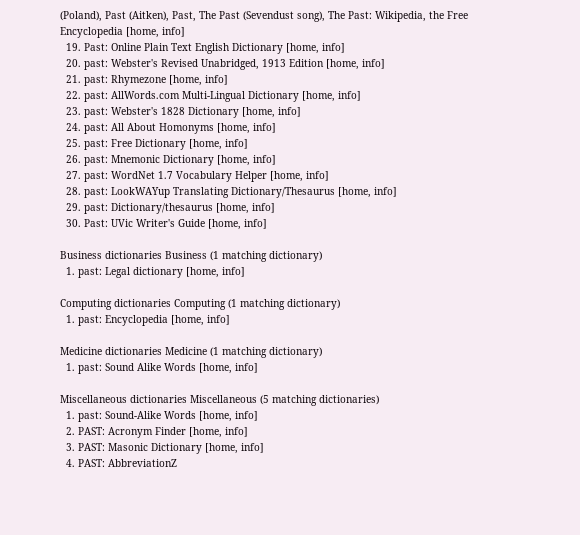(Poland), Past (Aitken), Past, The Past (Sevendust song), The Past: Wikipedia, the Free Encyclopedia [home, info]
  19. Past: Online Plain Text English Dictionary [home, info]
  20. past: Webster's Revised Unabridged, 1913 Edition [home, info]
  21. past: Rhymezone [home, info]
  22. past: AllWords.com Multi-Lingual Dictionary [home, info]
  23. past: Webster's 1828 Dictionary [home, info]
  24. past: All About Homonyms [home, info]
  25. past: Free Dictionary [home, info]
  26. past: Mnemonic Dictionary [home, info]
  27. past: WordNet 1.7 Vocabulary Helper [home, info]
  28. past: LookWAYup Translating Dictionary/Thesaurus [home, info]
  29. past: Dictionary/thesaurus [home, info]
  30. Past: UVic Writer's Guide [home, info]

Business dictionaries Business (1 matching dictionary)
  1. past: Legal dictionary [home, info]

Computing dictionaries Computing (1 matching dictionary)
  1. past: Encyclopedia [home, info]

Medicine dictionaries Medicine (1 matching dictionary)
  1. past: Sound Alike Words [home, info]

Miscellaneous dictionaries Miscellaneous (5 matching dictionaries)
  1. past: Sound-Alike Words [home, info]
  2. PAST: Acronym Finder [home, info]
  3. PAST: Masonic Dictionary [home, info]
  4. PAST: AbbreviationZ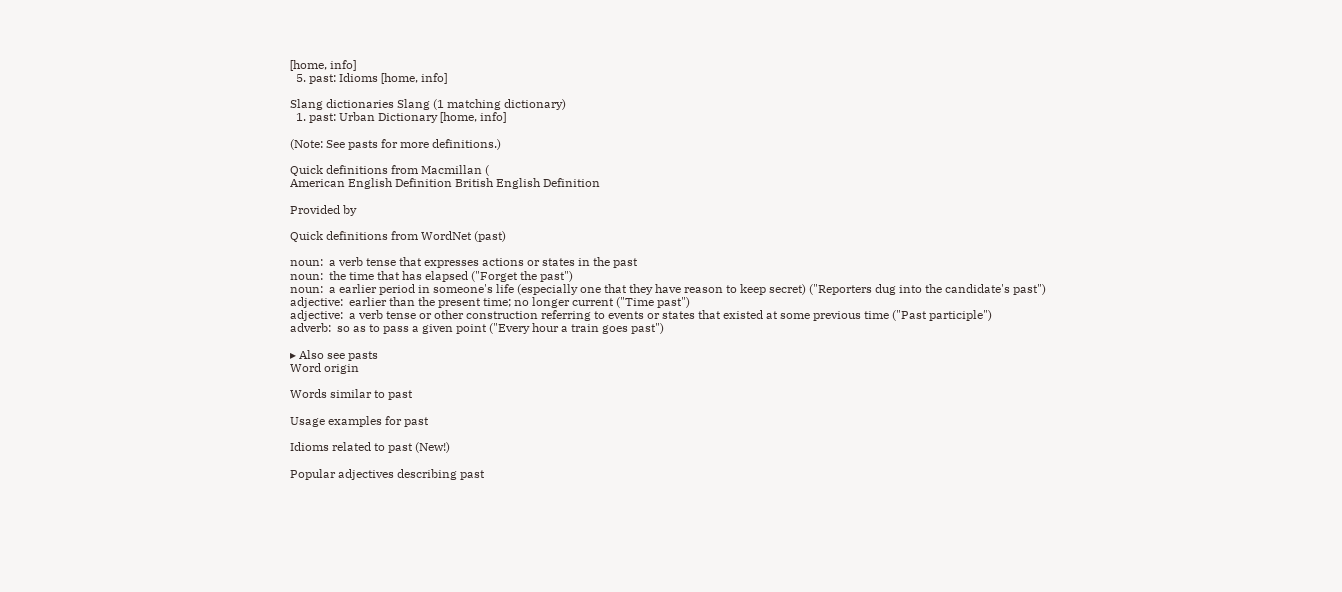[home, info]
  5. past: Idioms [home, info]

Slang dictionaries Slang (1 matching dictionary)
  1. past: Urban Dictionary [home, info]

(Note: See pasts for more definitions.)

Quick definitions from Macmillan (
American English Definition British English Definition

Provided by

Quick definitions from WordNet (past)

noun:  a verb tense that expresses actions or states in the past
noun:  the time that has elapsed ("Forget the past")
noun:  a earlier period in someone's life (especially one that they have reason to keep secret) ("Reporters dug into the candidate's past")
adjective:  earlier than the present time; no longer current ("Time past")
adjective:  a verb tense or other construction referring to events or states that existed at some previous time ("Past participle")
adverb:  so as to pass a given point ("Every hour a train goes past")

▸ Also see pasts
Word origin

Words similar to past

Usage examples for past

Idioms related to past (New!)

Popular adjectives describing past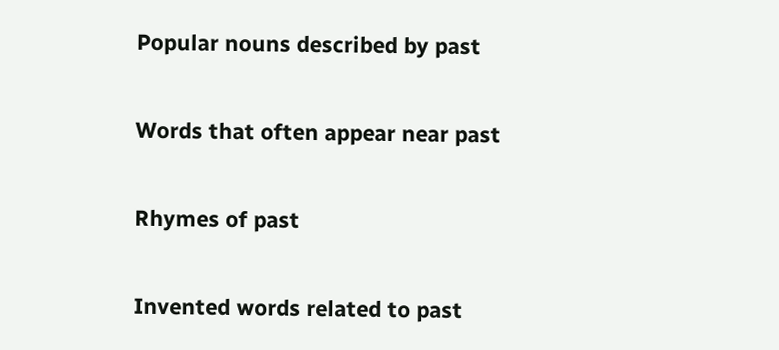Popular nouns described by past

Words that often appear near past

Rhymes of past

Invented words related to past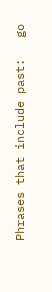Phrases that include past:   go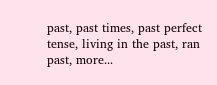past, past times, past perfect tense, living in the past, ran past, more...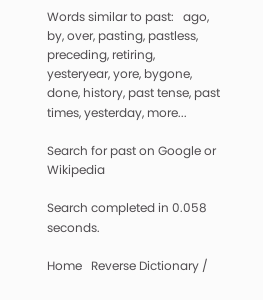Words similar to past:   ago, by, over, pasting, pastless, preceding, retiring, yesteryear, yore, bygone, done, history, past tense, past times, yesterday, more...

Search for past on Google or Wikipedia

Search completed in 0.058 seconds.

Home   Reverse Dictionary /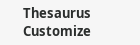Thesaurus  Customize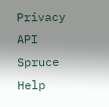Privacy   API   Spruce   Help